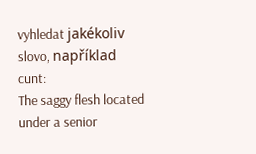vyhledat jakékoliv slovo, například cunt:
The saggy flesh located under a senior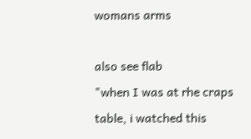womans arms

also see flab
"when I was at rhe craps table, i watched this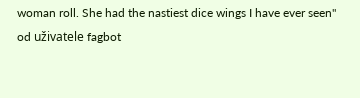woman roll. She had the nastiest dice wings I have ever seen"
od uživatele fagbot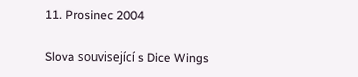11. Prosinec 2004

Slova související s Dice Wings